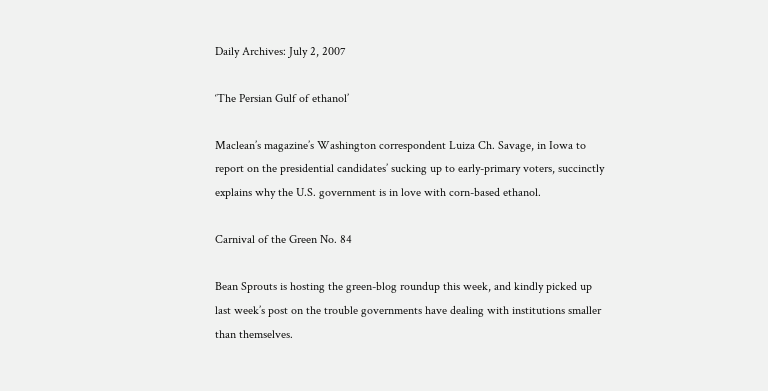Daily Archives: July 2, 2007

‘The Persian Gulf of ethanol’

Maclean’s magazine’s Washington correspondent Luiza Ch. Savage, in Iowa to report on the presidential candidates’ sucking up to early-primary voters, succinctly explains why the U.S. government is in love with corn-based ethanol.

Carnival of the Green No. 84

Bean Sprouts is hosting the green-blog roundup this week, and kindly picked up last week’s post on the trouble governments have dealing with institutions smaller than themselves.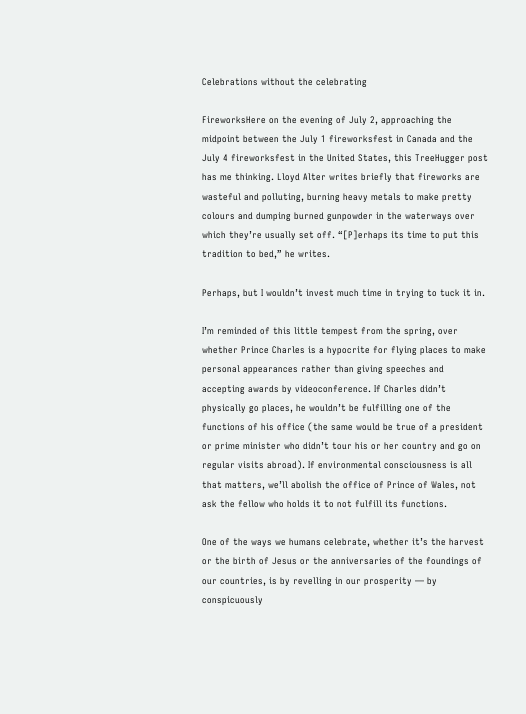Celebrations without the celebrating

FireworksHere on the evening of July 2, approaching the midpoint between the July 1 fireworksfest in Canada and the July 4 fireworksfest in the United States, this TreeHugger post has me thinking. Lloyd Alter writes briefly that fireworks are wasteful and polluting, burning heavy metals to make pretty colours and dumping burned gunpowder in the waterways over which they’re usually set off. “[P]erhaps its time to put this tradition to bed,” he writes.

Perhaps, but I wouldn’t invest much time in trying to tuck it in.

I’m reminded of this little tempest from the spring, over whether Prince Charles is a hypocrite for flying places to make personal appearances rather than giving speeches and accepting awards by videoconference. If Charles didn’t physically go places, he wouldn’t be fulfilling one of the functions of his office (the same would be true of a president or prime minister who didn’t tour his or her country and go on regular visits abroad). If environmental consciousness is all that matters, we’ll abolish the office of Prince of Wales, not ask the fellow who holds it to not fulfill its functions.

One of the ways we humans celebrate, whether it’s the harvest or the birth of Jesus or the anniversaries of the foundings of our countries, is by revelling in our prosperity — by conspicuously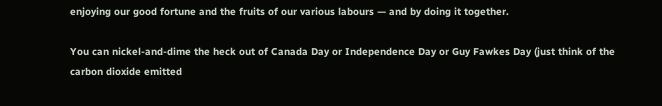enjoying our good fortune and the fruits of our various labours — and by doing it together.

You can nickel-and-dime the heck out of Canada Day or Independence Day or Guy Fawkes Day (just think of the carbon dioxide emitted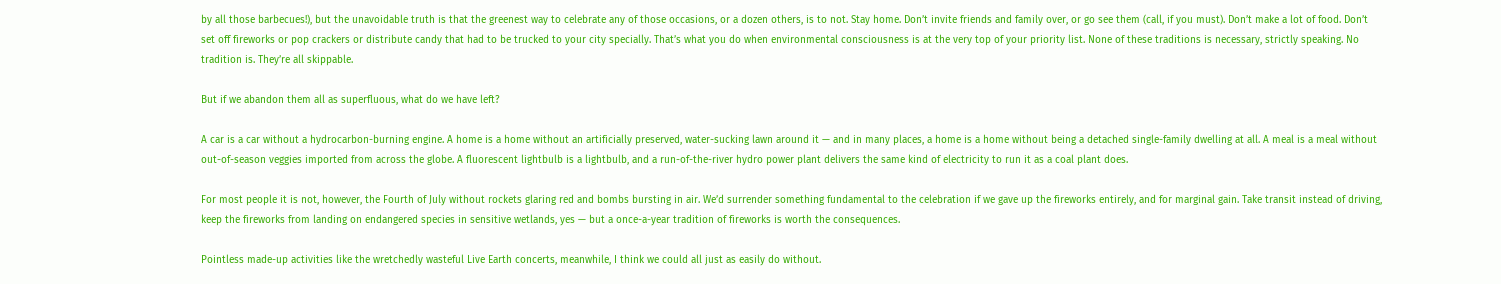by all those barbecues!), but the unavoidable truth is that the greenest way to celebrate any of those occasions, or a dozen others, is to not. Stay home. Don’t invite friends and family over, or go see them (call, if you must). Don’t make a lot of food. Don’t set off fireworks or pop crackers or distribute candy that had to be trucked to your city specially. That’s what you do when environmental consciousness is at the very top of your priority list. None of these traditions is necessary, strictly speaking. No tradition is. They’re all skippable.

But if we abandon them all as superfluous, what do we have left?

A car is a car without a hydrocarbon-burning engine. A home is a home without an artificially preserved, water-sucking lawn around it — and in many places, a home is a home without being a detached single-family dwelling at all. A meal is a meal without out-of-season veggies imported from across the globe. A fluorescent lightbulb is a lightbulb, and a run-of-the-river hydro power plant delivers the same kind of electricity to run it as a coal plant does.

For most people it is not, however, the Fourth of July without rockets glaring red and bombs bursting in air. We’d surrender something fundamental to the celebration if we gave up the fireworks entirely, and for marginal gain. Take transit instead of driving, keep the fireworks from landing on endangered species in sensitive wetlands, yes — but a once-a-year tradition of fireworks is worth the consequences.

Pointless made-up activities like the wretchedly wasteful Live Earth concerts, meanwhile, I think we could all just as easily do without.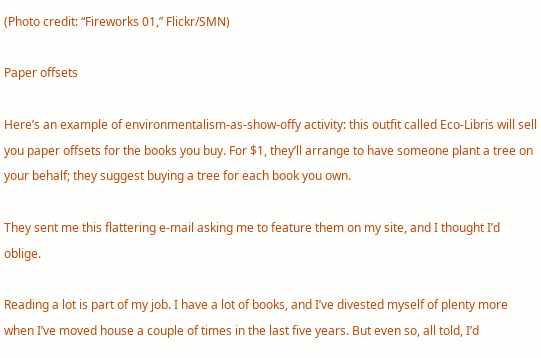(Photo credit: “Fireworks 01,” Flickr/SMN)

Paper offsets

Here’s an example of environmentalism-as-show-offy activity: this outfit called Eco-Libris will sell you paper offsets for the books you buy. For $1, they’ll arrange to have someone plant a tree on your behalf; they suggest buying a tree for each book you own.

They sent me this flattering e-mail asking me to feature them on my site, and I thought I’d oblige.

Reading a lot is part of my job. I have a lot of books, and I’ve divested myself of plenty more when I’ve moved house a couple of times in the last five years. But even so, all told, I’d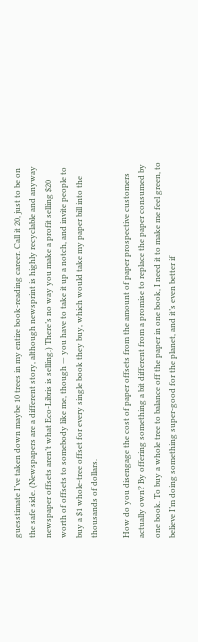guesstimate I’ve taken down maybe 10 trees in my entire book-reading career. Call it 20, just to be on the safe side. (Newspapers are a different story, although newsprint is highly recyclable and anyway newspaper offsets aren’t what Eco-Libris is selling.) There’s no way you make a profit selling $20 worth of offsets to somebody like me, though — you have to take it up a notch, and invite people to buy a $1 whole-tree offset for every single book they buy, which would take my paper bill into the thousands of dollars.

How do you disengage the cost of paper offsets from the amount of paper prospective customers actually own? By offering something a bit different from a promise to replace the paper consumed by one book. To buy a whole tree to balance off the paper in one book, I need it to make me feel green, to believe I’m doing something super-good for the planet, and it’s even better if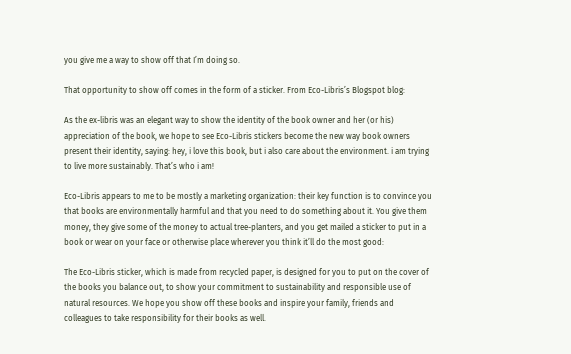you give me a way to show off that I’m doing so.

That opportunity to show off comes in the form of a sticker. From Eco-Libris’s Blogspot blog:

As the ex-libris was an elegant way to show the identity of the book owner and her (or his) appreciation of the book, we hope to see Eco-Libris stickers become the new way book owners present their identity, saying: hey, i love this book, but i also care about the environment. i am trying to live more sustainably. That’s who i am!

Eco-Libris appears to me to be mostly a marketing organization: their key function is to convince you that books are environmentally harmful and that you need to do something about it. You give them money, they give some of the money to actual tree-planters, and you get mailed a sticker to put in a book or wear on your face or otherwise place wherever you think it’ll do the most good:

The Eco-Libris sticker, which is made from recycled paper, is designed for you to put on the cover of the books you balance out, to show your commitment to sustainability and responsible use of natural resources. We hope you show off these books and inspire your family, friends and colleagues to take responsibility for their books as well.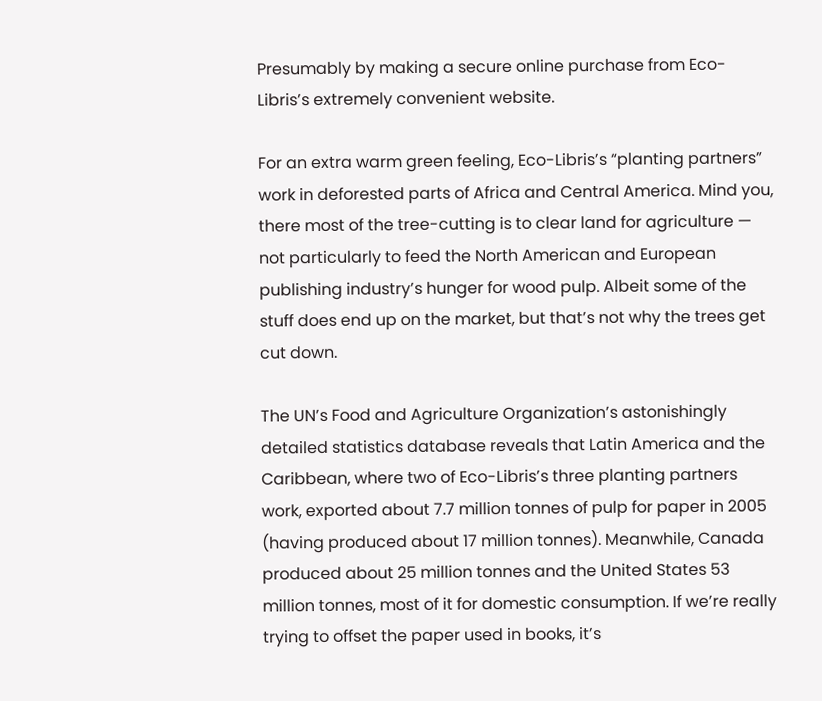Presumably by making a secure online purchase from Eco-Libris’s extremely convenient website.

For an extra warm green feeling, Eco-Libris’s “planting partners” work in deforested parts of Africa and Central America. Mind you, there most of the tree-cutting is to clear land for agriculture — not particularly to feed the North American and European publishing industry’s hunger for wood pulp. Albeit some of the stuff does end up on the market, but that’s not why the trees get cut down.

The UN’s Food and Agriculture Organization’s astonishingly detailed statistics database reveals that Latin America and the Caribbean, where two of Eco-Libris’s three planting partners work, exported about 7.7 million tonnes of pulp for paper in 2005 (having produced about 17 million tonnes). Meanwhile, Canada produced about 25 million tonnes and the United States 53 million tonnes, most of it for domestic consumption. If we’re really trying to offset the paper used in books, it’s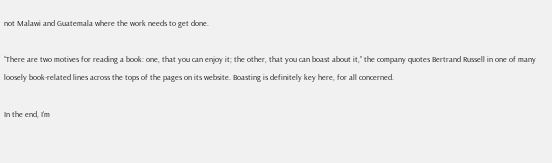not Malawi and Guatemala where the work needs to get done.

“There are two motives for reading a book: one, that you can enjoy it; the other, that you can boast about it,” the company quotes Bertrand Russell in one of many loosely book-related lines across the tops of the pages on its website. Boasting is definitely key here, for all concerned.

In the end, I’m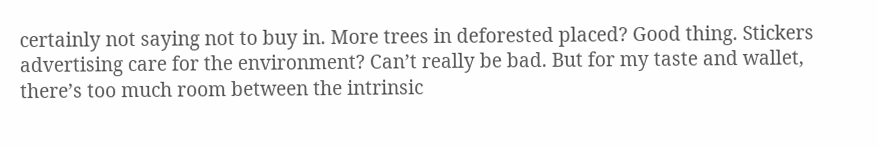certainly not saying not to buy in. More trees in deforested placed? Good thing. Stickers advertising care for the environment? Can’t really be bad. But for my taste and wallet, there’s too much room between the intrinsic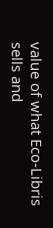value of what Eco-Libris sells and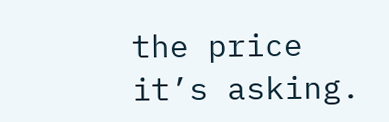the price it’s asking.